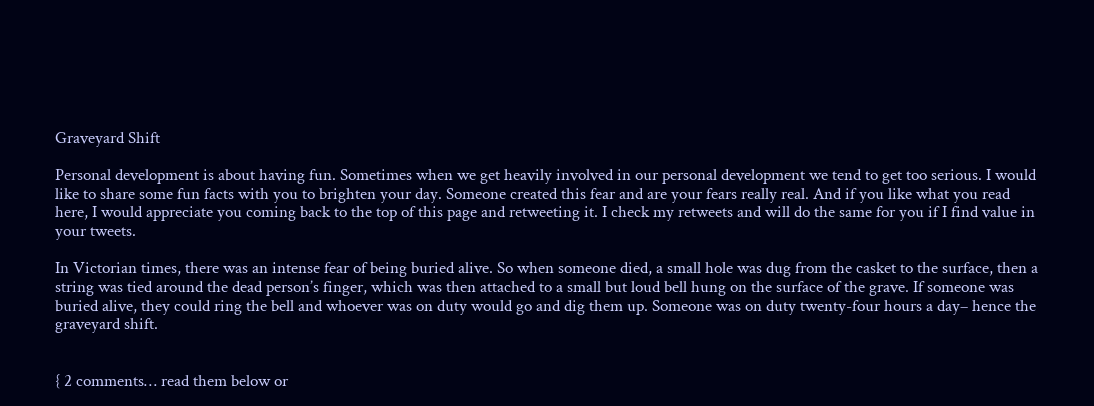Graveyard Shift

Personal development is about having fun. Sometimes when we get heavily involved in our personal development we tend to get too serious. I would like to share some fun facts with you to brighten your day. Someone created this fear and are your fears really real. And if you like what you read here, I would appreciate you coming back to the top of this page and retweeting it. I check my retweets and will do the same for you if I find value in your tweets.

In Victorian times, there was an intense fear of being buried alive. So when someone died, a small hole was dug from the casket to the surface, then a string was tied around the dead person’s finger, which was then attached to a small but loud bell hung on the surface of the grave. If someone was buried alive, they could ring the bell and whoever was on duty would go and dig them up. Someone was on duty twenty-four hours a day– hence the graveyard shift.


{ 2 comments… read them below or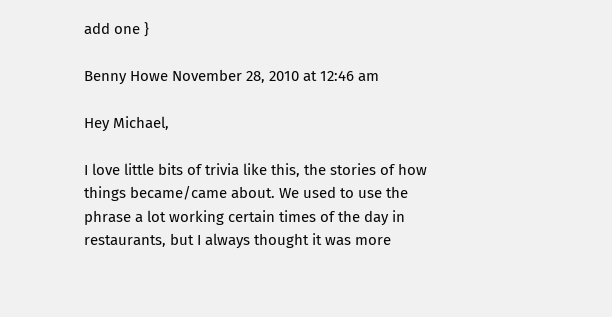add one }

Benny Howe November 28, 2010 at 12:46 am

Hey Michael,

I love little bits of trivia like this, the stories of how things became/came about. We used to use the phrase a lot working certain times of the day in restaurants, but I always thought it was more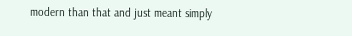modern than that and just meant simply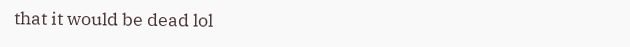that it would be dead lol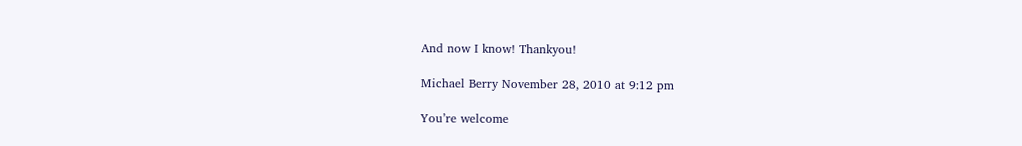And now I know! Thankyou!

Michael Berry November 28, 2010 at 9:12 pm

You’re welcome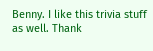Benny. I like this trivia stuff as well. Thank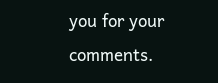you for your comments.